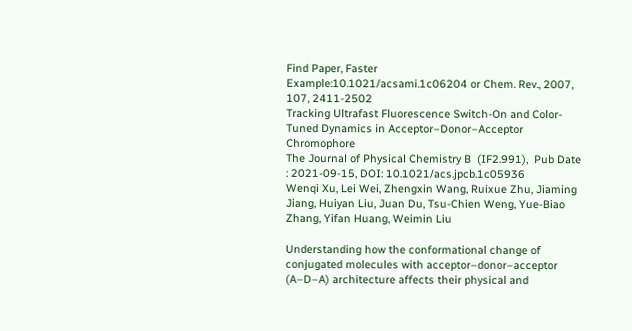Find Paper, Faster
Example:10.1021/acsami.1c06204 or Chem. Rev., 2007, 107, 2411-2502
Tracking Ultrafast Fluorescence Switch-On and Color-Tuned Dynamics in Acceptor–Donor–Acceptor Chromophore
The Journal of Physical Chemistry B  (IF2.991),  Pub Date : 2021-09-15, DOI: 10.1021/acs.jpcb.1c05936
Wenqi Xu, Lei Wei, Zhengxin Wang, Ruixue Zhu, Jiaming Jiang, Huiyan Liu, Juan Du, Tsu-Chien Weng, Yue-Biao Zhang, Yifan Huang, Weimin Liu

Understanding how the conformational change of conjugated molecules with acceptor–donor–acceptor (A–D–A) architecture affects their physical and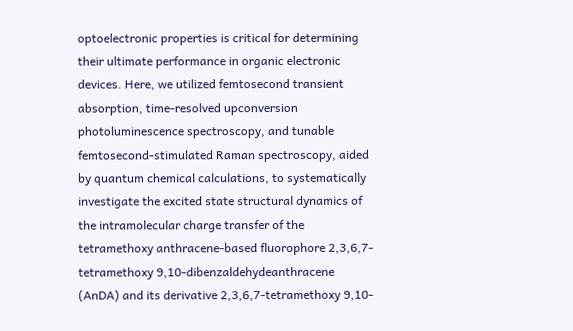optoelectronic properties is critical for determining their ultimate performance in organic electronic devices. Here, we utilized femtosecond transient absorption, time-resolved upconversion photoluminescence spectroscopy, and tunable femtosecond-stimulated Raman spectroscopy, aided by quantum chemical calculations, to systematically investigate the excited state structural dynamics of the intramolecular charge transfer of the tetramethoxy anthracene-based fluorophore 2,3,6,7-tetramethoxy 9,10-dibenzaldehydeanthracene (AnDA) and its derivative 2,3,6,7-tetramethoxy 9,10-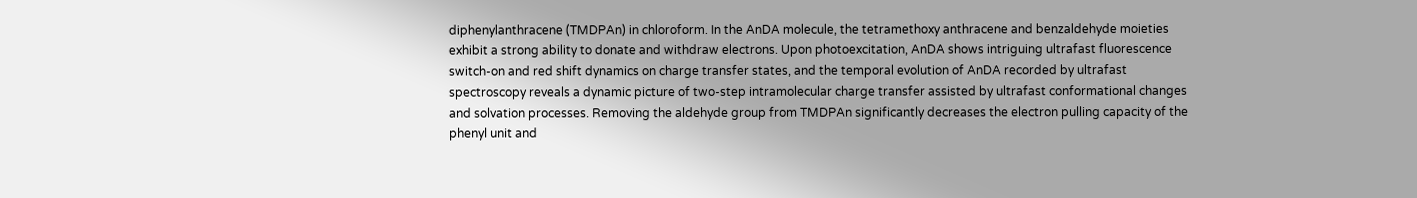diphenylanthracene (TMDPAn) in chloroform. In the AnDA molecule, the tetramethoxy anthracene and benzaldehyde moieties exhibit a strong ability to donate and withdraw electrons. Upon photoexcitation, AnDA shows intriguing ultrafast fluorescence switch-on and red shift dynamics on charge transfer states, and the temporal evolution of AnDA recorded by ultrafast spectroscopy reveals a dynamic picture of two-step intramolecular charge transfer assisted by ultrafast conformational changes and solvation processes. Removing the aldehyde group from TMDPAn significantly decreases the electron pulling capacity of the phenyl unit and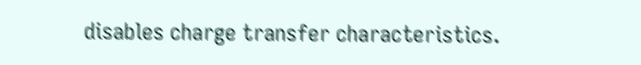disables charge transfer characteristics.